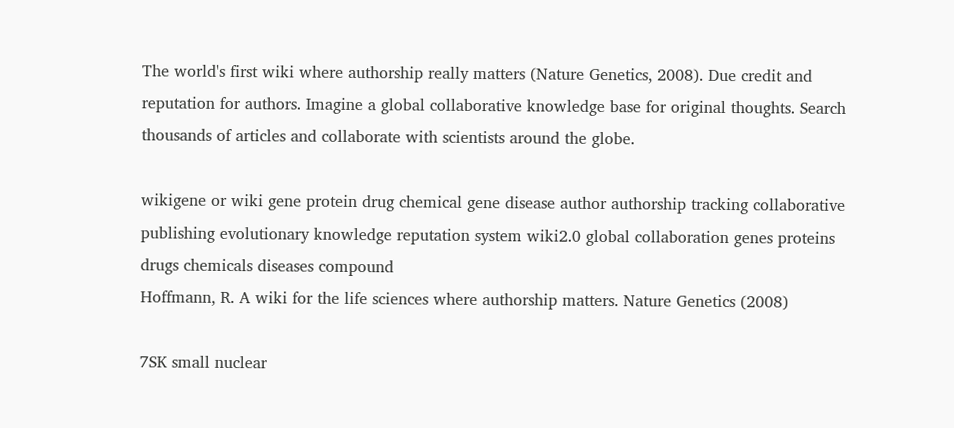The world's first wiki where authorship really matters (Nature Genetics, 2008). Due credit and reputation for authors. Imagine a global collaborative knowledge base for original thoughts. Search thousands of articles and collaborate with scientists around the globe.

wikigene or wiki gene protein drug chemical gene disease author authorship tracking collaborative publishing evolutionary knowledge reputation system wiki2.0 global collaboration genes proteins drugs chemicals diseases compound
Hoffmann, R. A wiki for the life sciences where authorship matters. Nature Genetics (2008)

7SK small nuclear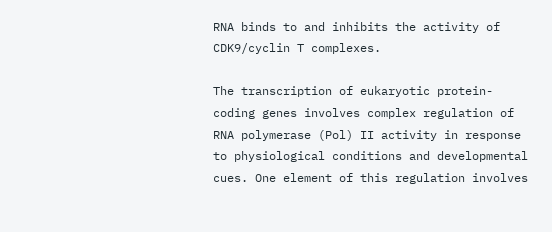RNA binds to and inhibits the activity of CDK9/cyclin T complexes.

The transcription of eukaryotic protein-coding genes involves complex regulation of RNA polymerase (Pol) II activity in response to physiological conditions and developmental cues. One element of this regulation involves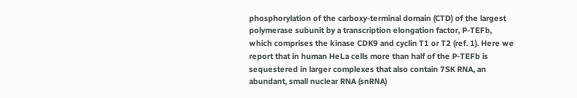phosphorylation of the carboxy-terminal domain (CTD) of the largest polymerase subunit by a transcription elongation factor, P-TEFb, which comprises the kinase CDK9 and cyclin T1 or T2 (ref. 1). Here we report that in human HeLa cells more than half of the P-TEFb is sequestered in larger complexes that also contain 7SK RNA, an abundant, small nuclear RNA (snRNA)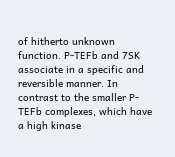of hitherto unknown function. P-TEFb and 7SK associate in a specific and reversible manner. In contrast to the smaller P-TEFb complexes, which have a high kinase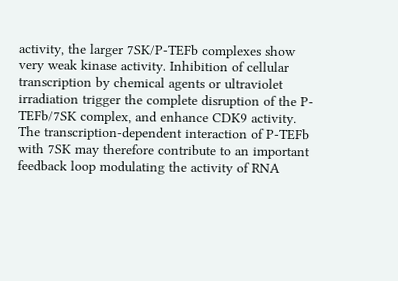activity, the larger 7SK/P-TEFb complexes show very weak kinase activity. Inhibition of cellular transcription by chemical agents or ultraviolet irradiation trigger the complete disruption of the P-TEFb/7SK complex, and enhance CDK9 activity. The transcription-dependent interaction of P-TEFb with 7SK may therefore contribute to an important feedback loop modulating the activity of RNA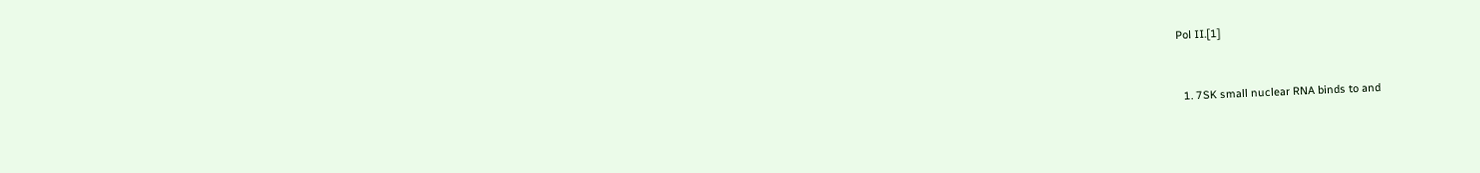Pol II.[1]


  1. 7SK small nuclear RNA binds to and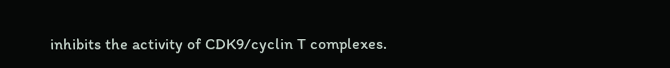inhibits the activity of CDK9/cyclin T complexes.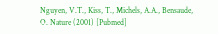Nguyen, V.T., Kiss, T., Michels, A.A., Bensaude, O. Nature (2001) [Pubmed]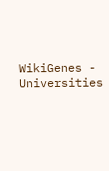WikiGenes - Universities